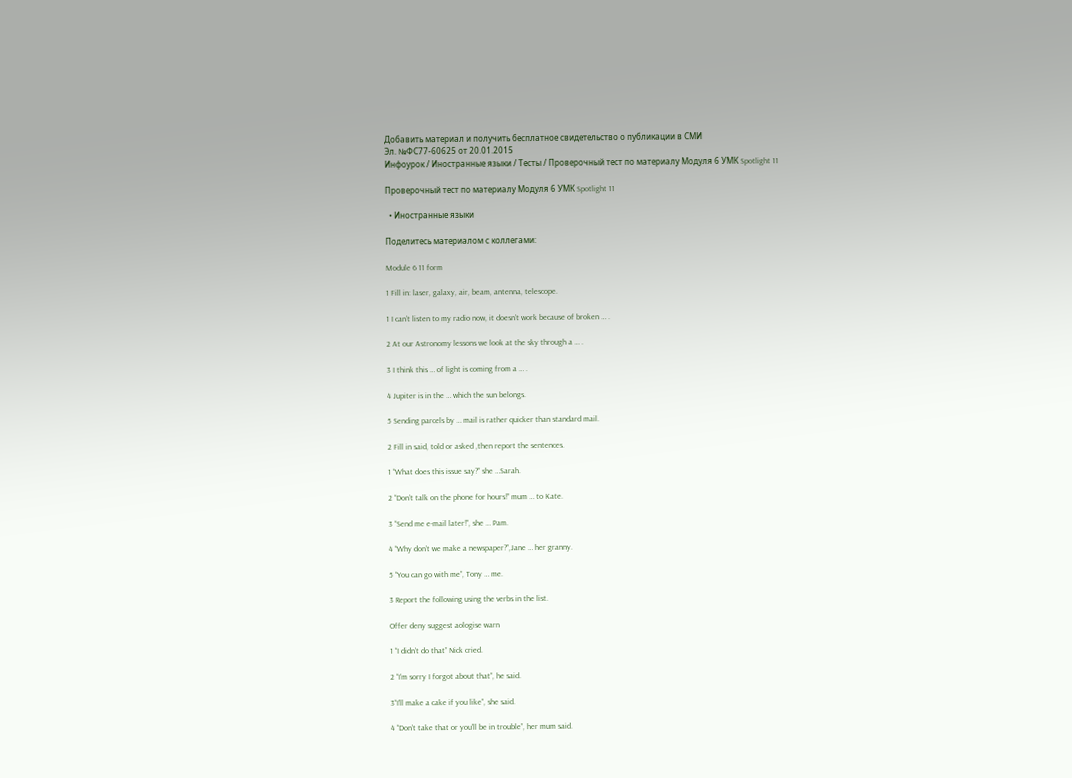Добавить материал и получить бесплатное свидетельство о публикации в СМИ
Эл. №ФС77-60625 от 20.01.2015
Инфоурок / Иностранные языки / Тесты / Проверочный тест по материалу Модуля 6 УМК Spotlight 11

Проверочный тест по материалу Модуля 6 УМК Spotlight 11

  • Иностранные языки

Поделитесь материалом с коллегами:

Module 6 11 form

1 Fill in: laser, galaxy, air, beam, antenna, telescope.

1 I can’t listen to my radio now, it doesn’t work because of broken … .

2 At our Astronomy lessons we look at the sky through a … .

3 I think this … of light is coming from a … .

4 Jupiter is in the … which the sun belongs.

5 Sending parcels by … mail is rather quicker than standard mail.

2 Fill in said, told or asked ,then report the sentences.

1 “What does this issue say?” she …Sarah.

2 “Don’t talk on the phone for hours!” mum … to Kate.

3 “Send me e-mail later!”, she … Pam.

4 “Why don’t we make a newspaper?”,Jane … her granny.

5 “You can go with me”, Tony … me.

3 Report the following using the verbs in the list.

Offer deny suggest aologise warn

1 “I didn’t do that” Nick cried.

2 “I’m sorry I forgot about that”, he said.

3“I’ll make a cake if you like”, she said.

4 “Don’t take that or you’ll be in trouble”, her mum said.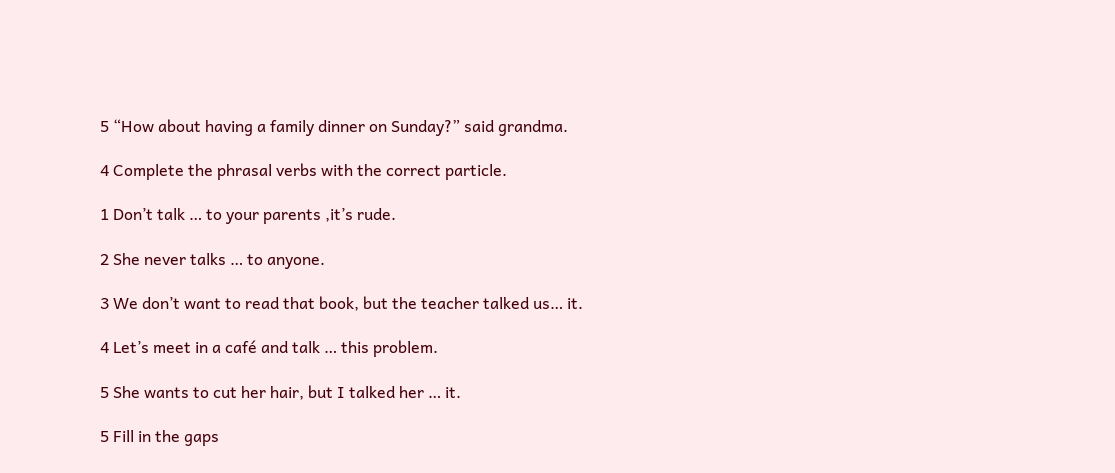5 “How about having a family dinner on Sunday?” said grandma.

4 Complete the phrasal verbs with the correct particle.

1 Don’t talk … to your parents ,it’s rude.

2 She never talks … to anyone.

3 We don’t want to read that book, but the teacher talked us… it.

4 Let’s meet in a café and talk … this problem.

5 She wants to cut her hair, but I talked her … it.

5 Fill in the gaps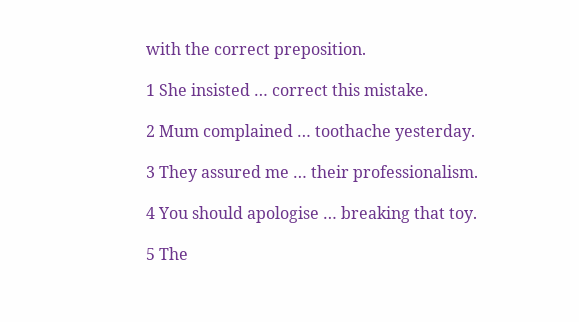with the correct preposition.

1 She insisted … correct this mistake.

2 Mum complained … toothache yesterday.

3 They assured me … their professionalism.

4 You should apologise … breaking that toy.

5 The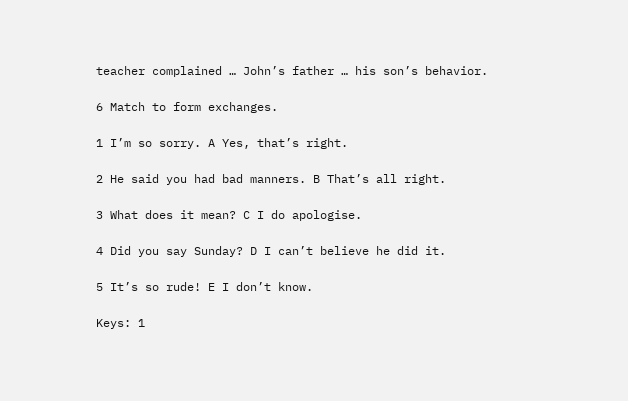teacher complained … John’s father … his son’s behavior.

6 Match to form exchanges.

1 I’m so sorry. A Yes, that’s right.

2 He said you had bad manners. B That’s all right.

3 What does it mean? C I do apologise.

4 Did you say Sunday? D I can’t believe he did it.

5 It’s so rude! E I don’t know.

Keys: 1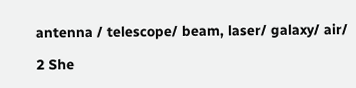antenna / telescope/ beam, laser/ galaxy/ air/

2 She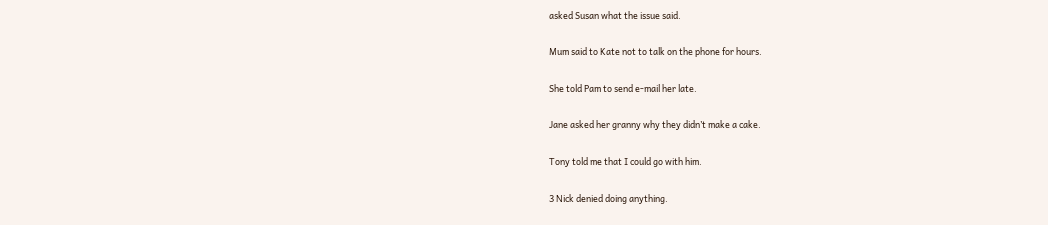asked Susan what the issue said.

Mum said to Kate not to talk on the phone for hours.

She told Pam to send e-mail her late.

Jane asked her granny why they didn’t make a cake.

Tony told me that I could go with him.

3 Nick denied doing anything.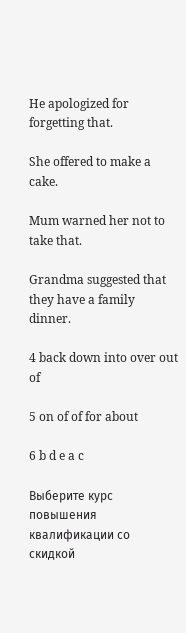He apologized for forgetting that.

She offered to make a cake.

Mum warned her not to take that.

Grandma suggested that they have a family dinner.

4 back down into over out of

5 on of of for about

6 b d e a c

Выберите курс повышения квалификации со скидкой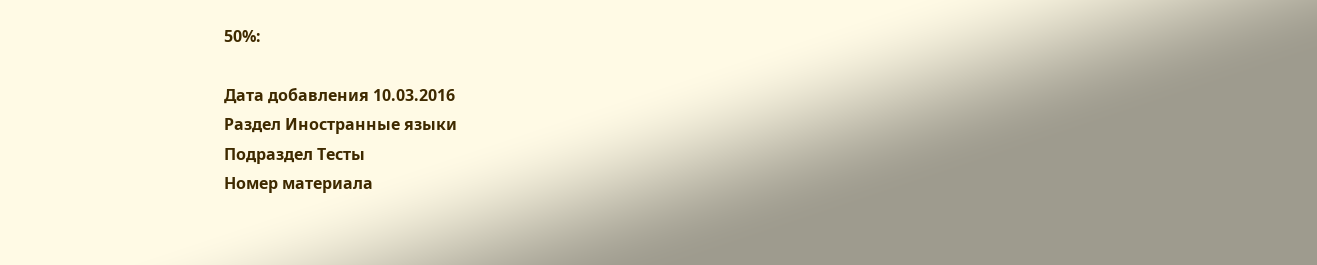50%:

Дата добавления 10.03.2016
Раздел Иностранные языки
Подраздел Тесты
Номер материала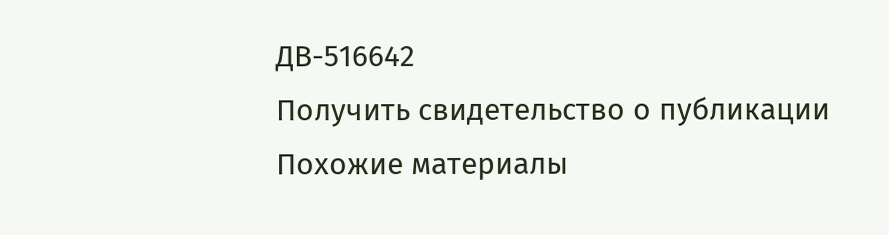ДВ-516642
Получить свидетельство о публикации
Похожие материалы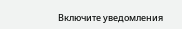Включите уведомления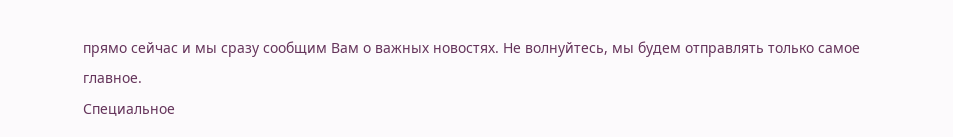прямо сейчас и мы сразу сообщим Вам о важных новостях. Не волнуйтесь, мы будем отправлять только самое главное.
Специальное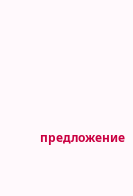предложение